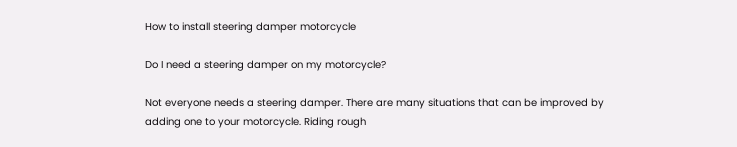How to install steering damper motorcycle

Do I need a steering damper on my motorcycle?

Not everyone needs a steering damper. There are many situations that can be improved by adding one to your motorcycle. Riding rough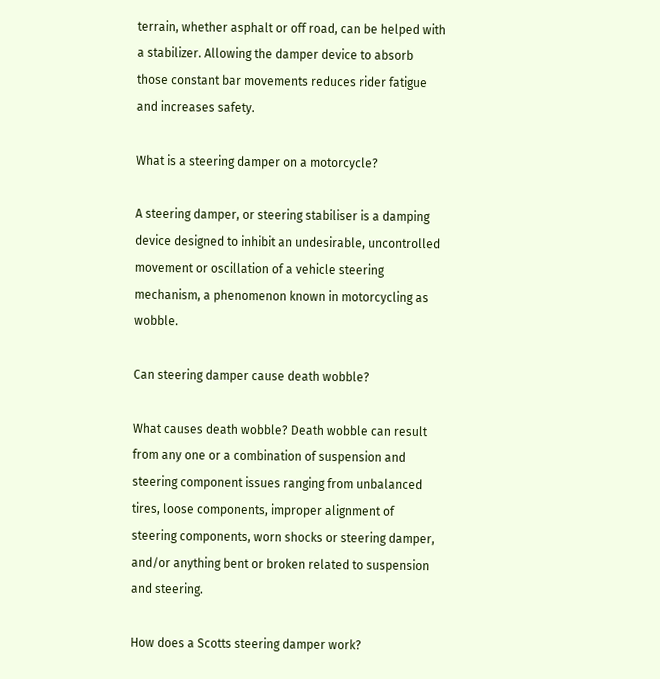terrain, whether asphalt or off road, can be helped with a stabilizer. Allowing the damper device to absorb those constant bar movements reduces rider fatigue and increases safety.

What is a steering damper on a motorcycle?

A steering damper, or steering stabiliser is a damping device designed to inhibit an undesirable, uncontrolled movement or oscillation of a vehicle steering mechanism, a phenomenon known in motorcycling as wobble.

Can steering damper cause death wobble?

What causes death wobble? Death wobble can result from any one or a combination of suspension and steering component issues ranging from unbalanced tires, loose components, improper alignment of steering components, worn shocks or steering damper, and/or anything bent or broken related to suspension and steering.

How does a Scotts steering damper work?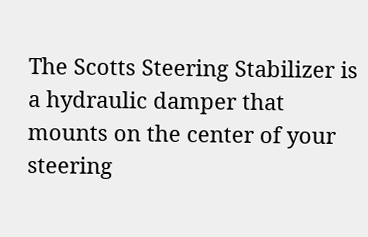The Scotts Steering Stabilizer is a hydraulic damper that mounts on the center of your steering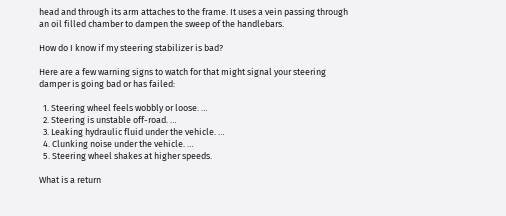head and through its arm attaches to the frame. It uses a vein passing through an oil filled chamber to dampen the sweep of the handlebars.

How do I know if my steering stabilizer is bad?

Here are a few warning signs to watch for that might signal your steering damper is going bad or has failed:

  1. Steering wheel feels wobbly or loose. …
  2. Steering is unstable off-road. …
  3. Leaking hydraulic fluid under the vehicle. …
  4. Clunking noise under the vehicle. …
  5. Steering wheel shakes at higher speeds.

What is a return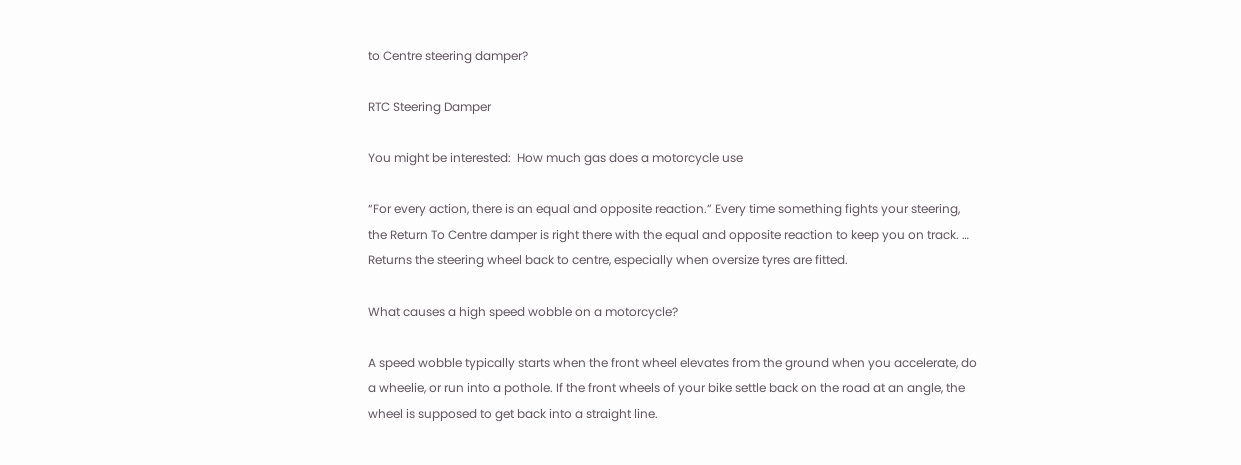to Centre steering damper?

RTC Steering Damper

You might be interested:  How much gas does a motorcycle use

“For every action, there is an equal and opposite reaction.” Every time something fights your steering, the Return To Centre damper is right there with the equal and opposite reaction to keep you on track. … Returns the steering wheel back to centre, especially when oversize tyres are fitted.

What causes a high speed wobble on a motorcycle?

A speed wobble typically starts when the front wheel elevates from the ground when you accelerate, do a wheelie, or run into a pothole. If the front wheels of your bike settle back on the road at an angle, the wheel is supposed to get back into a straight line.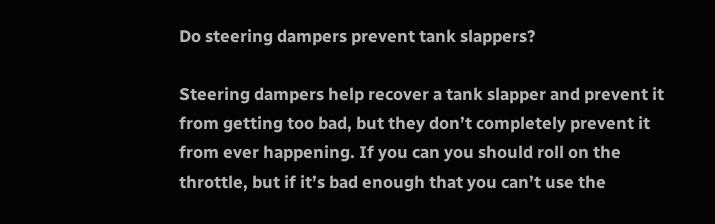Do steering dampers prevent tank slappers?

Steering dampers help recover a tank slapper and prevent it from getting too bad, but they don’t completely prevent it from ever happening. If you can you should roll on the throttle, but if it’s bad enough that you can’t use the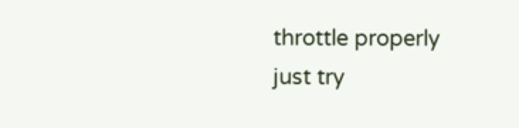throttle properly just try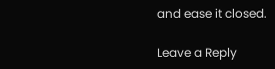and ease it closed.

Leave a Reply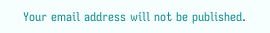Your email address will not be published.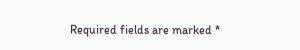Required fields are marked *